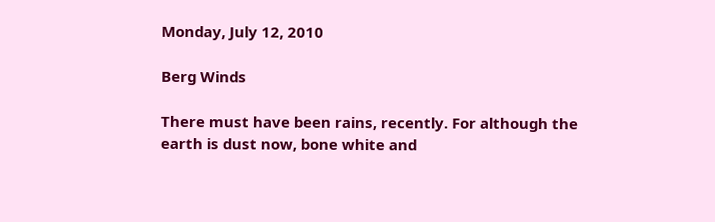Monday, July 12, 2010

Berg Winds

There must have been rains, recently. For although the earth is dust now, bone white and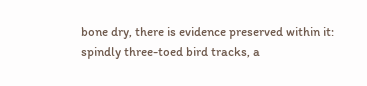bone dry, there is evidence preserved within it: spindly three-toed bird tracks, a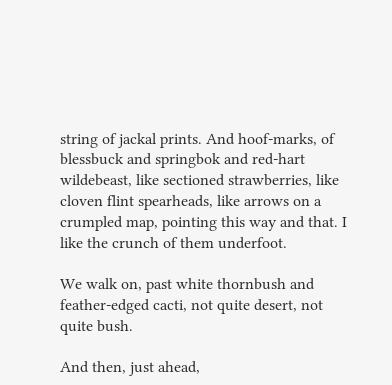string of jackal prints. And hoof-marks, of blessbuck and springbok and red-hart wildebeast, like sectioned strawberries, like cloven flint spearheads, like arrows on a crumpled map, pointing this way and that. I like the crunch of them underfoot.

We walk on, past white thornbush and feather-edged cacti, not quite desert, not quite bush.

And then, just ahead,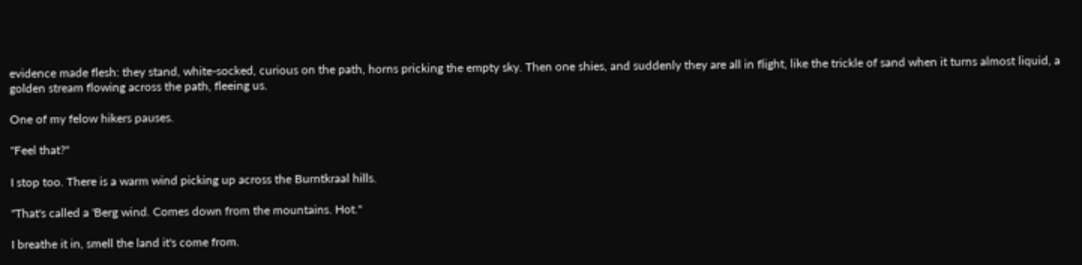evidence made flesh: they stand, white-socked, curious on the path, horns pricking the empty sky. Then one shies, and suddenly they are all in flight, like the trickle of sand when it turns almost liquid, a golden stream flowing across the path, fleeing us.

One of my felow hikers pauses.

"Feel that?"

I stop too. There is a warm wind picking up across the Burntkraal hills.

"That's called a 'Berg wind. Comes down from the mountains. Hot."

I breathe it in, smell the land it's come from.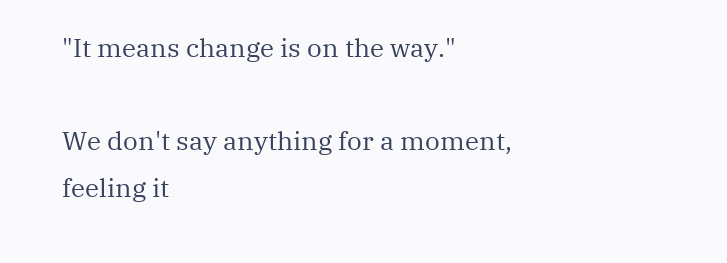"It means change is on the way."

We don't say anything for a moment, feeling it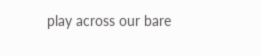play across our bare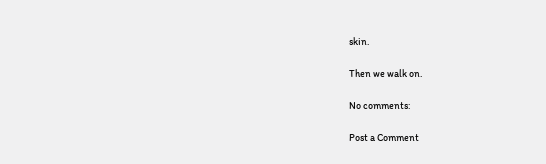skin.

Then we walk on.

No comments:

Post a Comment